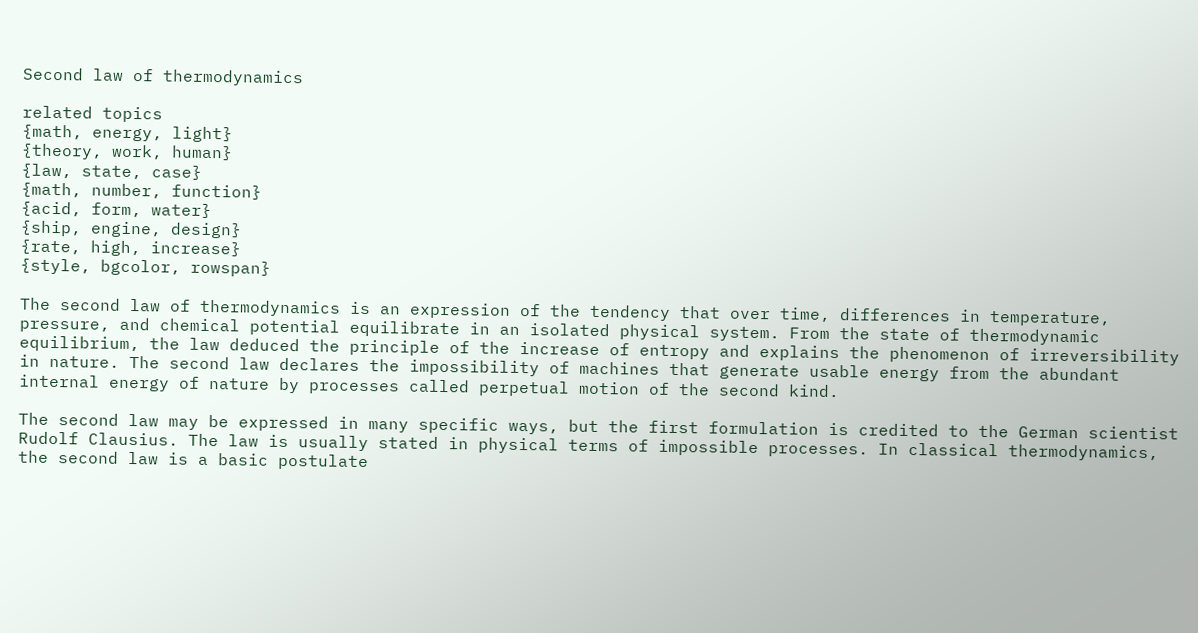Second law of thermodynamics

related topics
{math, energy, light}
{theory, work, human}
{law, state, case}
{math, number, function}
{acid, form, water}
{ship, engine, design}
{rate, high, increase}
{style, bgcolor, rowspan}

The second law of thermodynamics is an expression of the tendency that over time, differences in temperature, pressure, and chemical potential equilibrate in an isolated physical system. From the state of thermodynamic equilibrium, the law deduced the principle of the increase of entropy and explains the phenomenon of irreversibility in nature. The second law declares the impossibility of machines that generate usable energy from the abundant internal energy of nature by processes called perpetual motion of the second kind.

The second law may be expressed in many specific ways, but the first formulation is credited to the German scientist Rudolf Clausius. The law is usually stated in physical terms of impossible processes. In classical thermodynamics, the second law is a basic postulate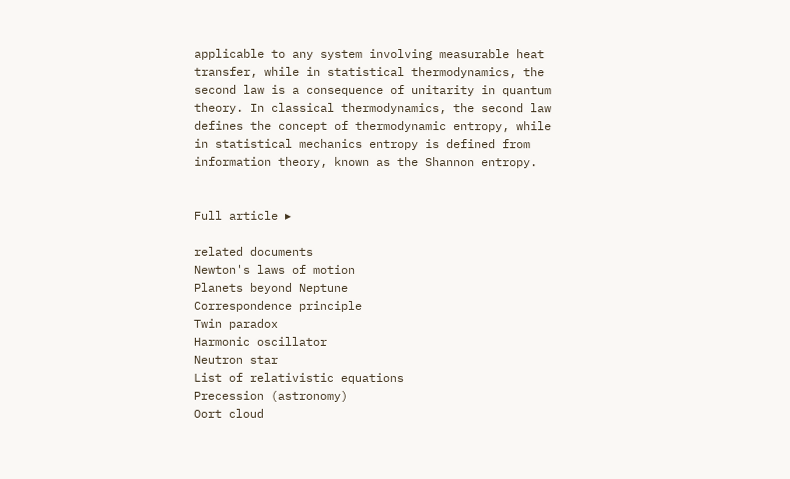applicable to any system involving measurable heat transfer, while in statistical thermodynamics, the second law is a consequence of unitarity in quantum theory. In classical thermodynamics, the second law defines the concept of thermodynamic entropy, while in statistical mechanics entropy is defined from information theory, known as the Shannon entropy.


Full article ▸

related documents
Newton's laws of motion
Planets beyond Neptune
Correspondence principle
Twin paradox
Harmonic oscillator
Neutron star
List of relativistic equations
Precession (astronomy)
Oort cloud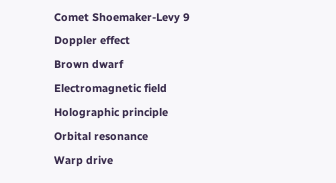Comet Shoemaker-Levy 9
Doppler effect
Brown dwarf
Electromagnetic field
Holographic principle
Orbital resonance
Warp drive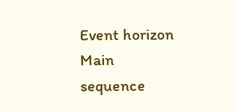Event horizon
Main sequence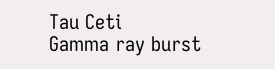Tau Ceti
Gamma ray burst